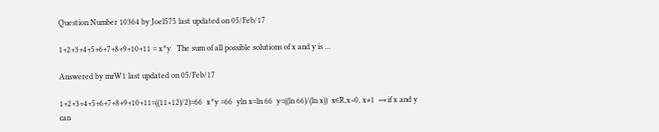Question Number 10364 by Joel575 last updated on 05/Feb/17

1+2+3+4+5+6+7+8+9+10+11 = x^y   The sum of all possible solutions of x and y is ...

Answered by mrW1 last updated on 05/Feb/17

1+2+3+4+5+6+7+8+9+10+11=((11×12)/2)=66  x^y =66  yln x=ln 66  y=((ln 66)/(ln x))  x∈R,x>0, x≠1  ⇒if x and y can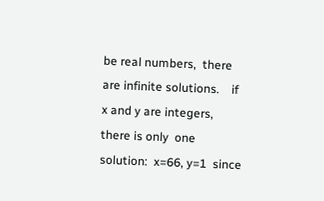be real numbers,  there are infinite solutions.    if x and y are integers, there is only  one solution:  x=66, y=1  since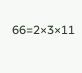66=2×3×11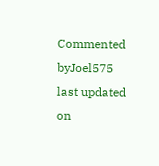Commented byJoel575 last updated on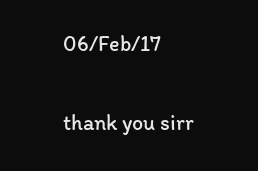06/Feb/17

thank you sirr